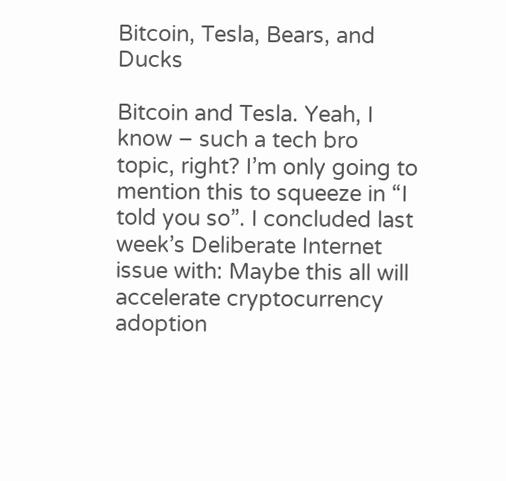Bitcoin, Tesla, Bears, and Ducks

Bitcoin and Tesla. Yeah, I know – such a tech bro topic, right? I’m only going to mention this to squeeze in “I told you so”. I concluded last week’s Deliberate Internet issue with: Maybe this all will accelerate cryptocurrency adoption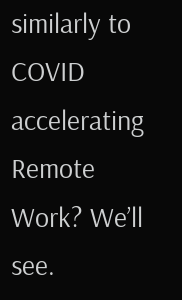similarly to COVID accelerating Remote Work? We’ll see.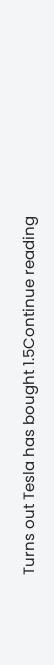Turns out Tesla has bought 1.5Continue reading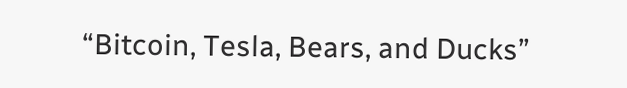“Bitcoin, Tesla, Bears, and Ducks”